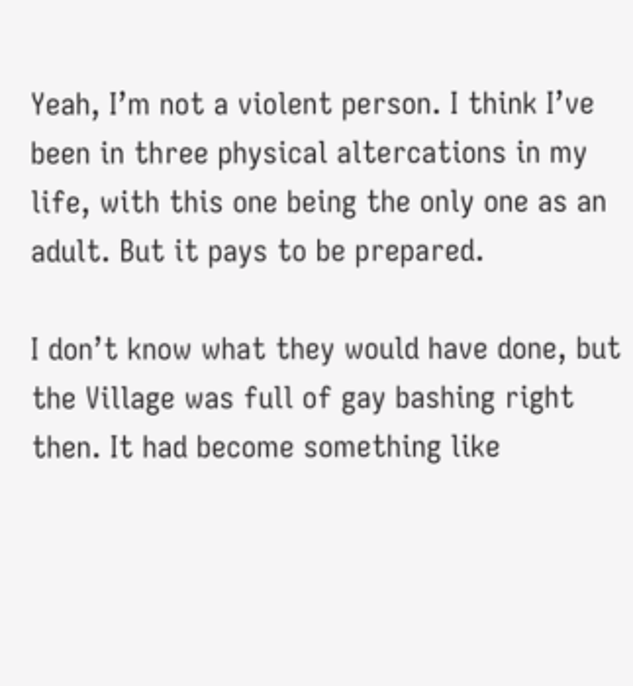Yeah, I’m not a violent person. I think I’ve been in three physical altercations in my life, with this one being the only one as an adult. But it pays to be prepared.

I don’t know what they would have done, but the Village was full of gay bashing right then. It had become something like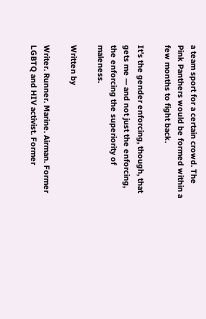a team sport for a certain crowd. The Pink Panthers would be formed within a few months to fight back.

It’s the gender enforcing, though, that gets me — and not just the enforcing, the enforcing the superiority of maleness.

Written by

Writer. Runner. Marine. Airman. Former LGBTQ and HIV activist. Former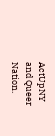ActUpNY and Queer Nation.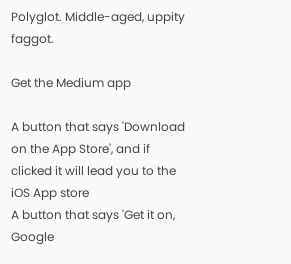Polyglot. Middle-aged, uppity faggot.

Get the Medium app

A button that says 'Download on the App Store', and if clicked it will lead you to the iOS App store
A button that says 'Get it on, Google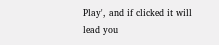Play', and if clicked it will lead you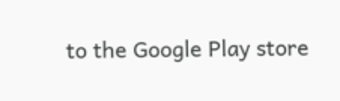to the Google Play store